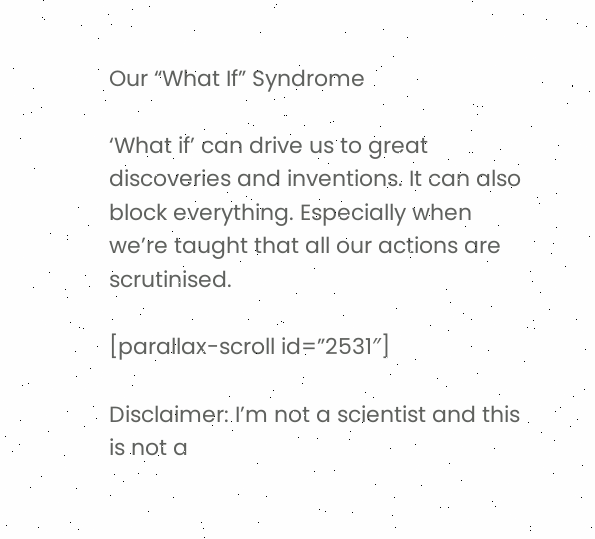Our “What If” Syndrome

‘What if’ can drive us to great discoveries and inventions. It can also block everything. Especially when we’re taught that all our actions are scrutinised.

[parallax-scroll id=”2531″]

Disclaimer: I’m not a scientist and this is not a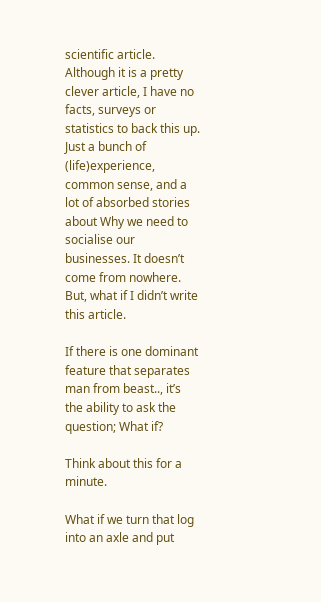scientific article. Although it is a pretty clever article, I have no facts, surveys or statistics to back this up. Just a bunch of (life)experience, common sense, and a lot of absorbed stories about Why we need to socialise our businesses. It doesn’t come from nowhere. But, what if I didn’t write this article.

If there is one dominant feature that separates man from beast.., it’s the ability to ask the question; What if?

Think about this for a minute.

What if we turn that log into an axle and put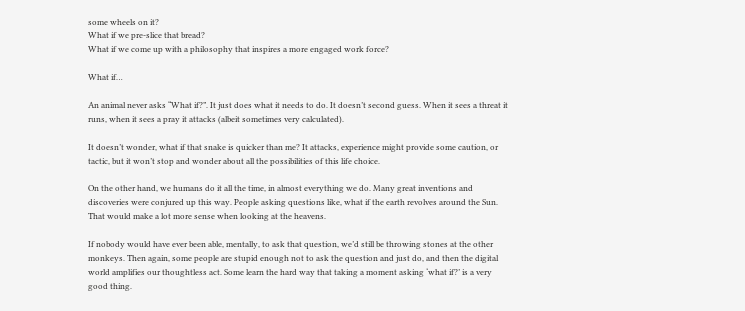some wheels on it?
What if we pre-slice that bread?
What if we come up with a philosophy that inspires a more engaged work force?

What if…

An animal never asks “What if?”. It just does what it needs to do. It doesn’t second guess. When it sees a threat it runs, when it sees a pray it attacks (albeit sometimes very calculated).

It doesn’t wonder, what if that snake is quicker than me? It attacks, experience might provide some caution, or tactic, but it won’t stop and wonder about all the possibilities of this life choice.

On the other hand, we humans do it all the time, in almost everything we do. Many great inventions and discoveries were conjured up this way. People asking questions like, what if the earth revolves around the Sun. That would make a lot more sense when looking at the heavens.

If nobody would have ever been able, mentally, to ask that question, we’d still be throwing stones at the other monkeys. Then again, some people are stupid enough not to ask the question and just do, and then the digital world amplifies our thoughtless act. Some learn the hard way that taking a moment asking ‘what if?’ is a very good thing.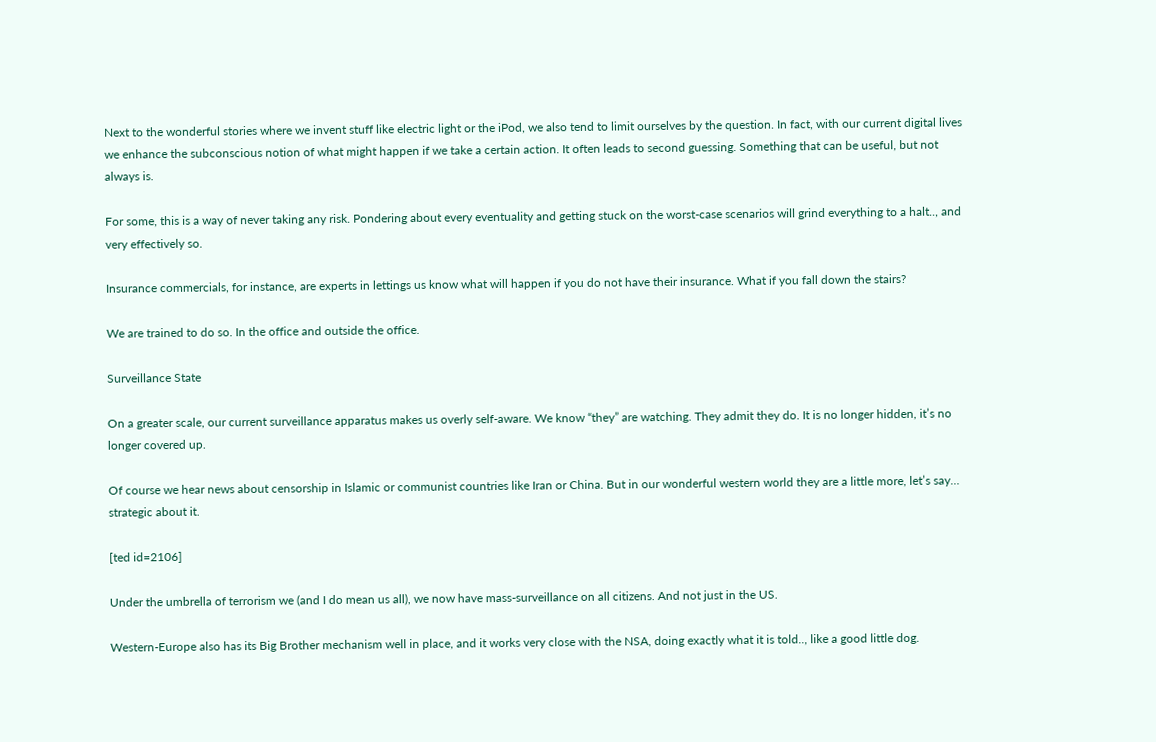Next to the wonderful stories where we invent stuff like electric light or the iPod, we also tend to limit ourselves by the question. In fact, with our current digital lives we enhance the subconscious notion of what might happen if we take a certain action. It often leads to second guessing. Something that can be useful, but not always is.

For some, this is a way of never taking any risk. Pondering about every eventuality and getting stuck on the worst-case scenarios will grind everything to a halt.., and very effectively so.

Insurance commercials, for instance, are experts in lettings us know what will happen if you do not have their insurance. What if you fall down the stairs?

We are trained to do so. In the office and outside the office.

Surveillance State

On a greater scale, our current surveillance apparatus makes us overly self-aware. We know “they” are watching. They admit they do. It is no longer hidden, it’s no longer covered up.

Of course we hear news about censorship in Islamic or communist countries like Iran or China. But in our wonderful western world they are a little more, let’s say… strategic about it.

[ted id=2106]

Under the umbrella of terrorism we (and I do mean us all), we now have mass-surveillance on all citizens. And not just in the US.

Western-Europe also has its Big Brother mechanism well in place, and it works very close with the NSA, doing exactly what it is told.., like a good little dog.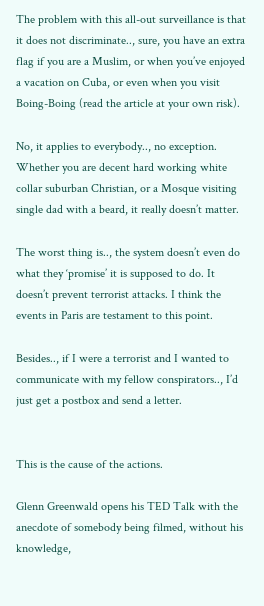The problem with this all-out surveillance is that it does not discriminate.., sure, you have an extra flag if you are a Muslim, or when you’ve enjoyed a vacation on Cuba, or even when you visit Boing-Boing (read the article at your own risk).

No, it applies to everybody.., no exception. Whether you are decent hard working white collar suburban Christian, or a Mosque visiting single dad with a beard, it really doesn’t matter.

The worst thing is.., the system doesn’t even do what they ‘promise’ it is supposed to do. It doesn’t prevent terrorist attacks. I think the events in Paris are testament to this point.

Besides.., if I were a terrorist and I wanted to communicate with my fellow conspirators.., I’d just get a postbox and send a letter.


This is the cause of the actions.

Glenn Greenwald opens his TED Talk with the anecdote of somebody being filmed, without his knowledge,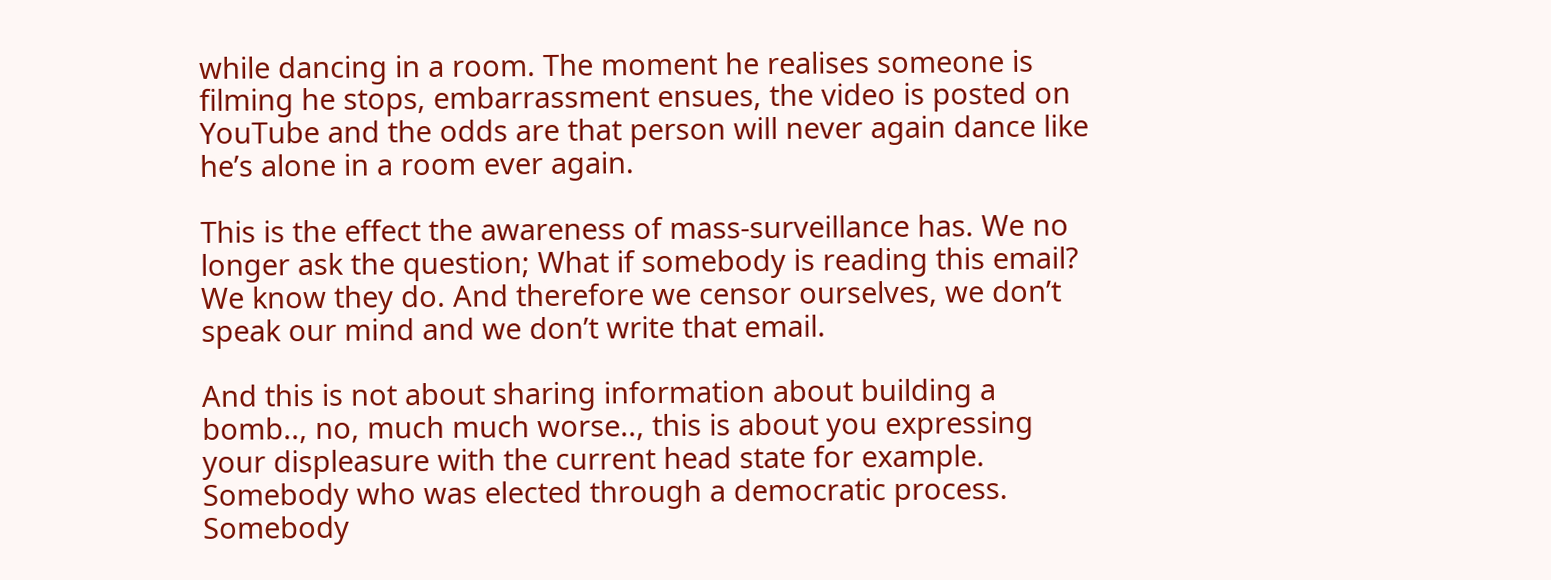while dancing in a room. The moment he realises someone is filming he stops, embarrassment ensues, the video is posted on YouTube and the odds are that person will never again dance like he’s alone in a room ever again.

This is the effect the awareness of mass-surveillance has. We no longer ask the question; What if somebody is reading this email? We know they do. And therefore we censor ourselves, we don’t speak our mind and we don’t write that email.

And this is not about sharing information about building a bomb.., no, much much worse.., this is about you expressing your displeasure with the current head state for example. Somebody who was elected through a democratic process. Somebody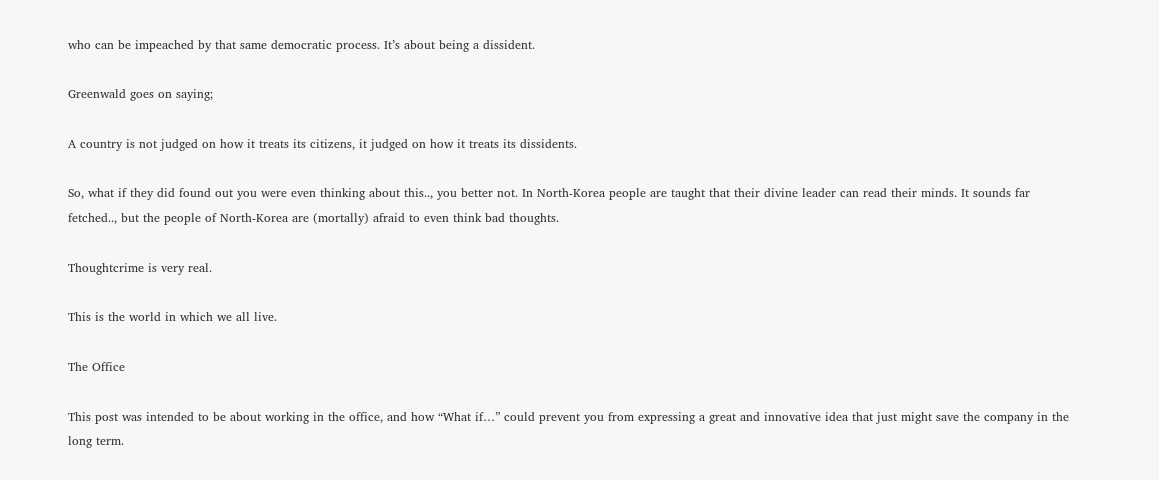who can be impeached by that same democratic process. It’s about being a dissident.

Greenwald goes on saying;

A country is not judged on how it treats its citizens, it judged on how it treats its dissidents.

So, what if they did found out you were even thinking about this.., you better not. In North-Korea people are taught that their divine leader can read their minds. It sounds far fetched.., but the people of North-Korea are (mortally) afraid to even think bad thoughts.

Thoughtcrime is very real.

This is the world in which we all live.

The Office

This post was intended to be about working in the office, and how “What if…” could prevent you from expressing a great and innovative idea that just might save the company in the long term.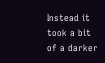Instead it took a bit of a darker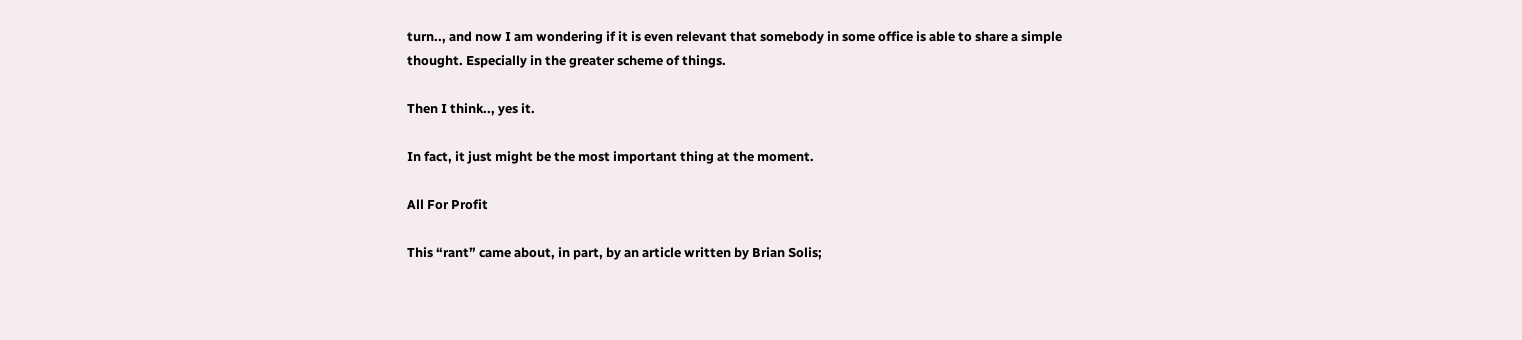turn.., and now I am wondering if it is even relevant that somebody in some office is able to share a simple thought. Especially in the greater scheme of things.

Then I think.., yes it.

In fact, it just might be the most important thing at the moment.

All For Profit

This “rant” came about, in part, by an article written by Brian Solis;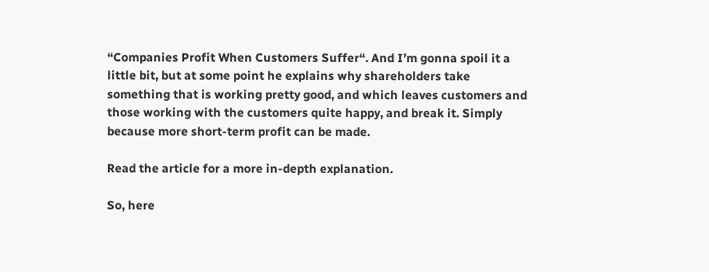“Companies Profit When Customers Suffer“. And I’m gonna spoil it a little bit, but at some point he explains why shareholders take something that is working pretty good, and which leaves customers and those working with the customers quite happy, and break it. Simply because more short-term profit can be made.

Read the article for a more in-depth explanation.

So, here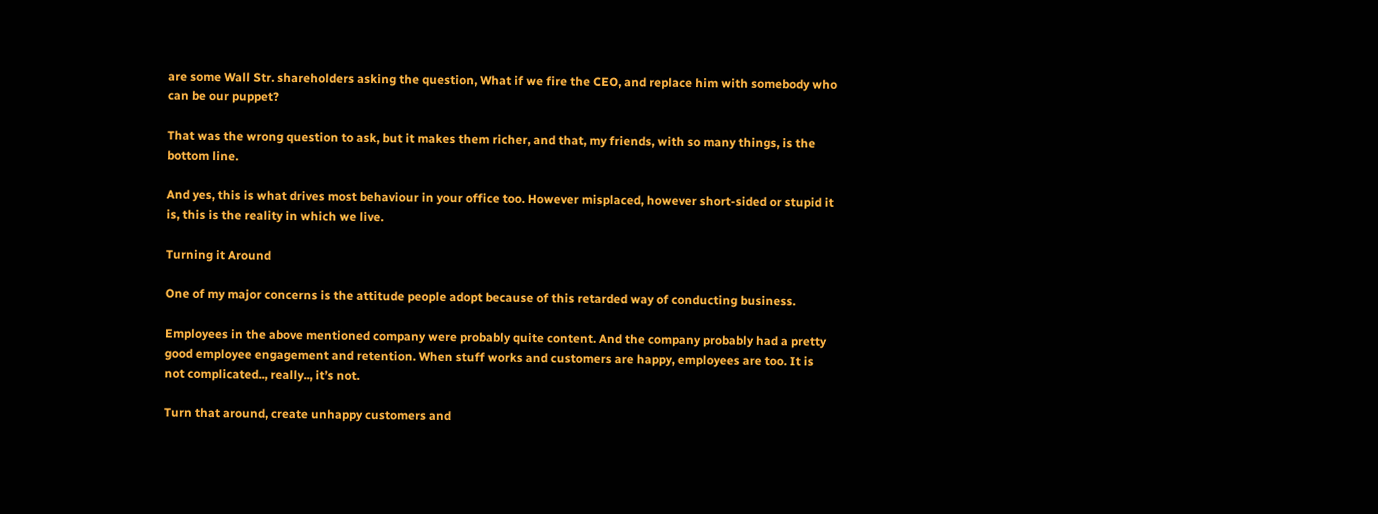are some Wall Str. shareholders asking the question, What if we fire the CEO, and replace him with somebody who can be our puppet?

That was the wrong question to ask, but it makes them richer, and that, my friends, with so many things, is the bottom line.

And yes, this is what drives most behaviour in your office too. However misplaced, however short-sided or stupid it is, this is the reality in which we live.

Turning it Around

One of my major concerns is the attitude people adopt because of this retarded way of conducting business.

Employees in the above mentioned company were probably quite content. And the company probably had a pretty good employee engagement and retention. When stuff works and customers are happy, employees are too. It is not complicated.., really.., it’s not.

Turn that around, create unhappy customers and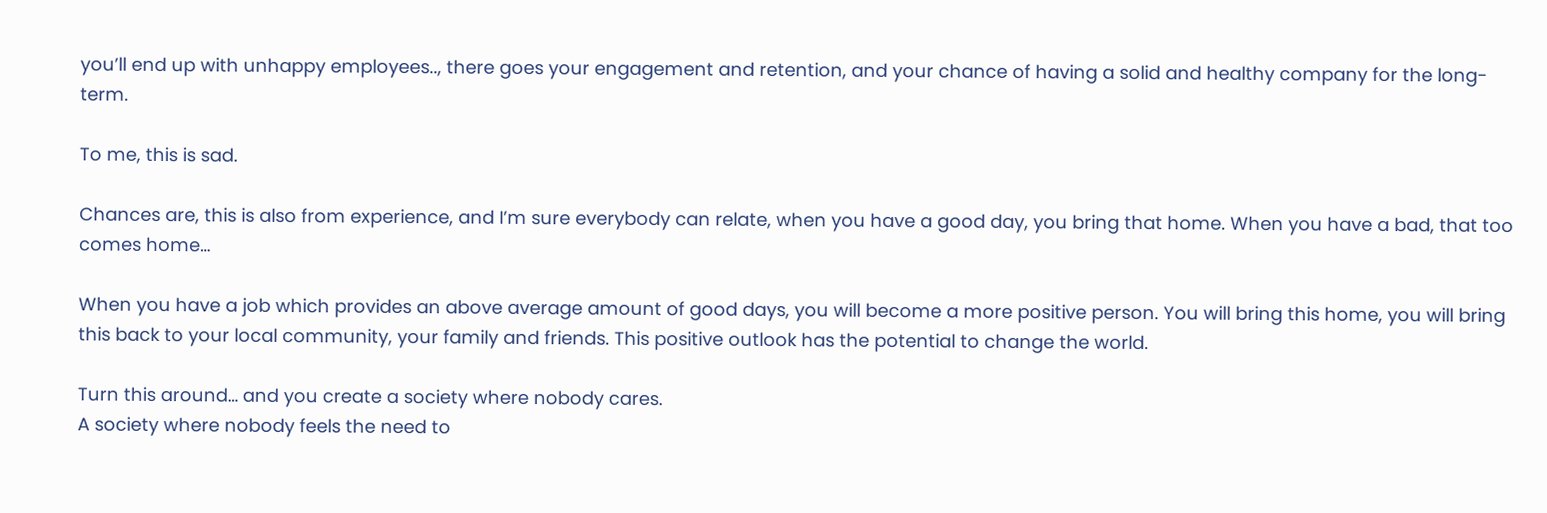you’ll end up with unhappy employees.., there goes your engagement and retention, and your chance of having a solid and healthy company for the long-term.

To me, this is sad.

Chances are, this is also from experience, and I’m sure everybody can relate, when you have a good day, you bring that home. When you have a bad, that too comes home…

When you have a job which provides an above average amount of good days, you will become a more positive person. You will bring this home, you will bring this back to your local community, your family and friends. This positive outlook has the potential to change the world.

Turn this around… and you create a society where nobody cares.
A society where nobody feels the need to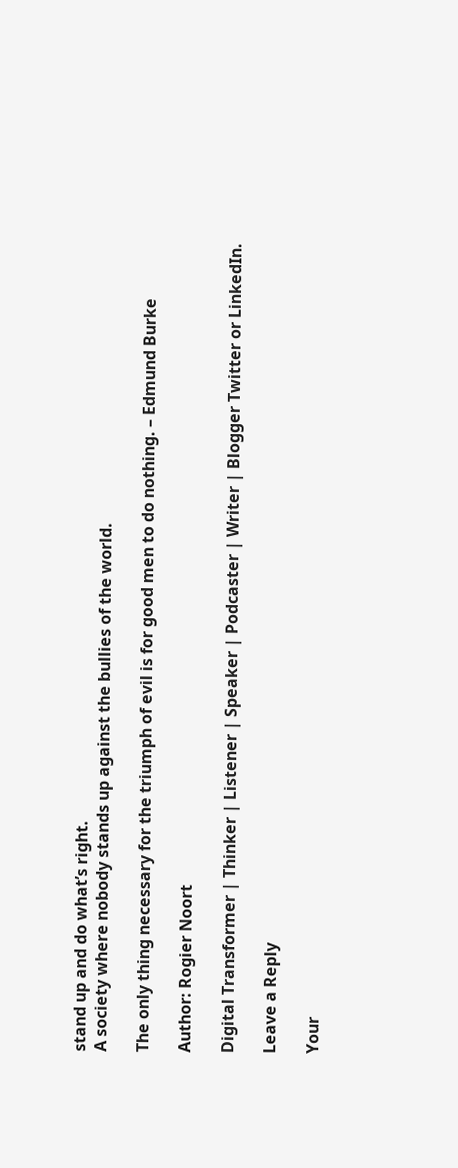stand up and do what’s right.
A society where nobody stands up against the bullies of the world.

The only thing necessary for the triumph of evil is for good men to do nothing. – Edmund Burke

Author: Rogier Noort

Digital Transformer | Thinker | Listener | Speaker | Podcaster | Writer | Blogger Twitter or LinkedIn.

Leave a Reply

Your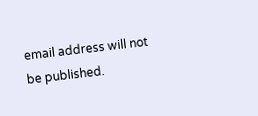email address will not be published.